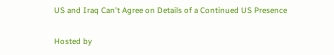US and Iraq Can't Agree on Details of a Continued US Presence

Hosted by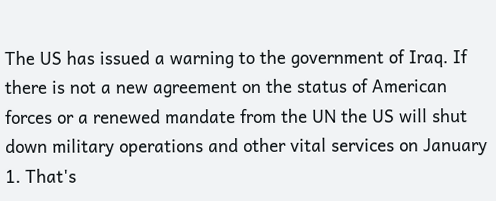The US has issued a warning to the government of Iraq. If there is not a new agreement on the status of American forces or a renewed mandate from the UN the US will shut down military operations and other vital services on January 1. That's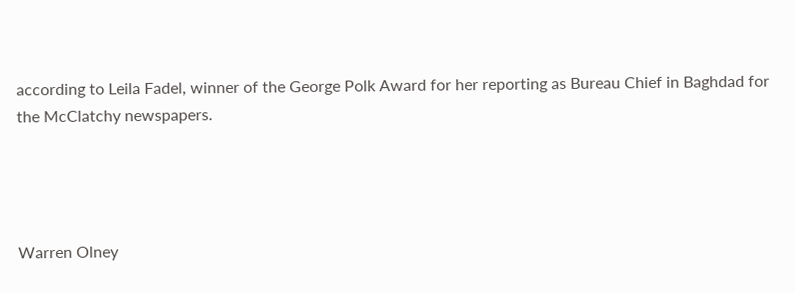according to Leila Fadel, winner of the George Polk Award for her reporting as Bureau Chief in Baghdad for the McClatchy newspapers.




Warren Olney